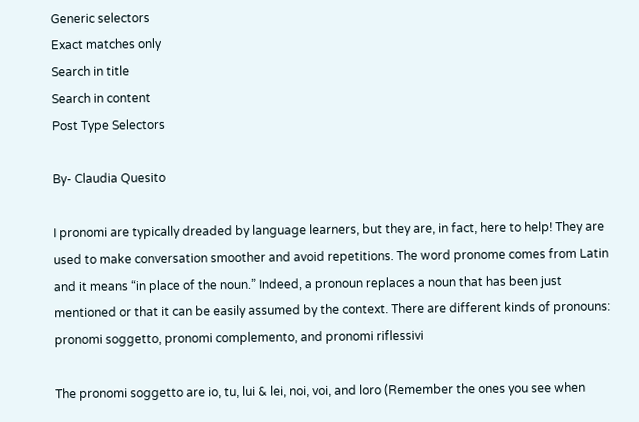Generic selectors
Exact matches only
Search in title
Search in content
Post Type Selectors

By- Claudia Quesito

I pronomi are typically dreaded by language learners, but they are, in fact, here to help! They are used to make conversation smoother and avoid repetitions. The word pronome comes from Latin and it means “in place of the noun.” Indeed, a pronoun replaces a noun that has been just mentioned or that it can be easily assumed by the context. There are different kinds of pronouns: pronomi soggetto, pronomi complemento, and pronomi riflessivi

The pronomi soggetto are io, tu, lui & lei, noi, voi, and loro (Remember the ones you see when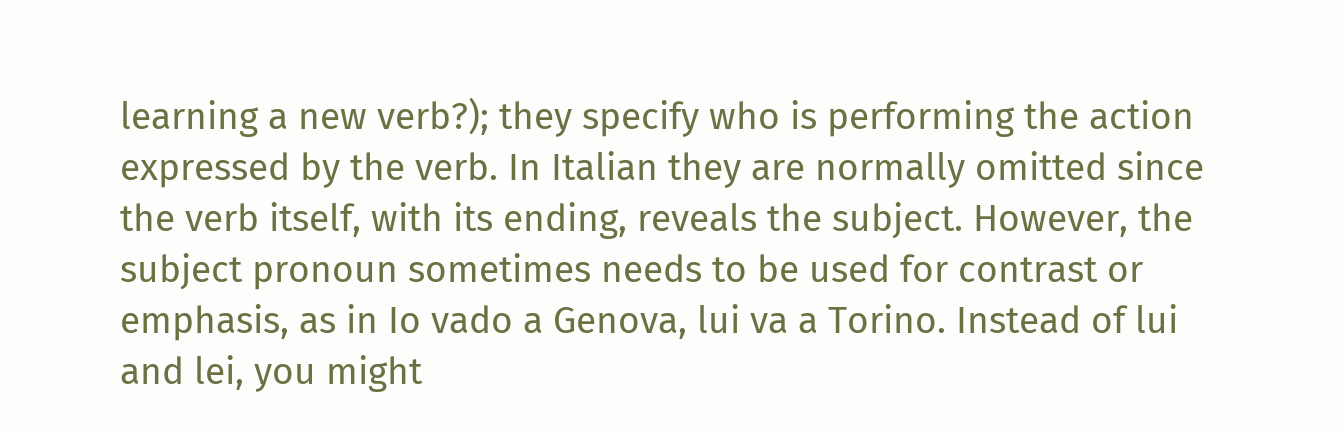learning a new verb?); they specify who is performing the action expressed by the verb. In Italian they are normally omitted since the verb itself, with its ending, reveals the subject. However, the subject pronoun sometimes needs to be used for contrast or emphasis, as in Io vado a Genova, lui va a Torino. Instead of lui and lei, you might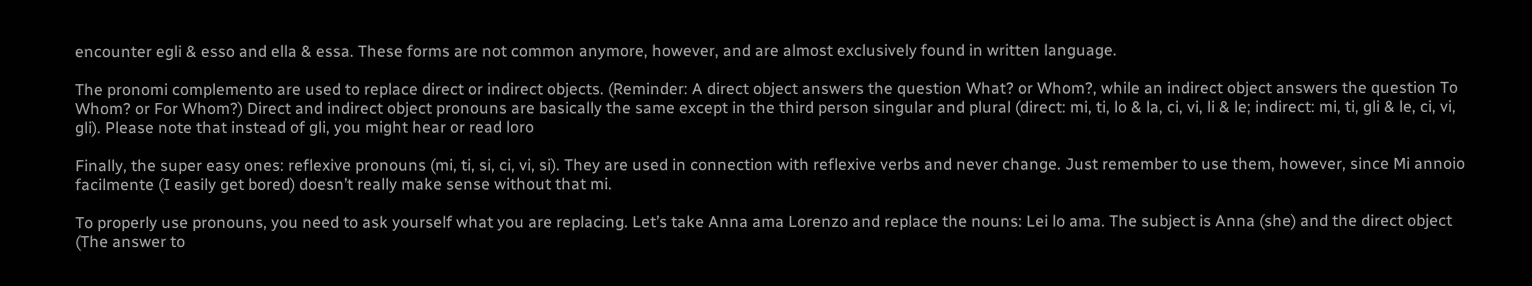encounter egli & esso and ella & essa. These forms are not common anymore, however, and are almost exclusively found in written language.

The pronomi complemento are used to replace direct or indirect objects. (Reminder: A direct object answers the question What? or Whom?, while an indirect object answers the question To Whom? or For Whom?) Direct and indirect object pronouns are basically the same except in the third person singular and plural (direct: mi, ti, lo & la, ci, vi, li & le; indirect: mi, ti, gli & le, ci, vi, gli). Please note that instead of gli, you might hear or read loro

Finally, the super easy ones: reflexive pronouns (mi, ti, si, ci, vi, si). They are used in connection with reflexive verbs and never change. Just remember to use them, however, since Mi annoio facilmente (I easily get bored) doesn’t really make sense without that mi.

To properly use pronouns, you need to ask yourself what you are replacing. Let’s take Anna ama Lorenzo and replace the nouns: Lei lo ama. The subject is Anna (she) and the direct object (The answer to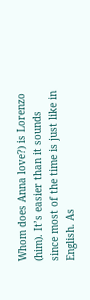Whom does Anna love?) is Lorenzo (him). It’s easier than it sounds since most of the time is just like in English. As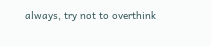always, try not to overthink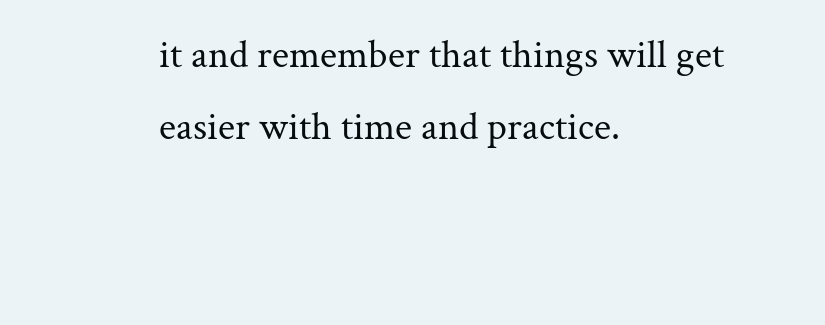it and remember that things will get easier with time and practice.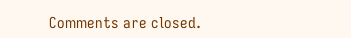Comments are closed.